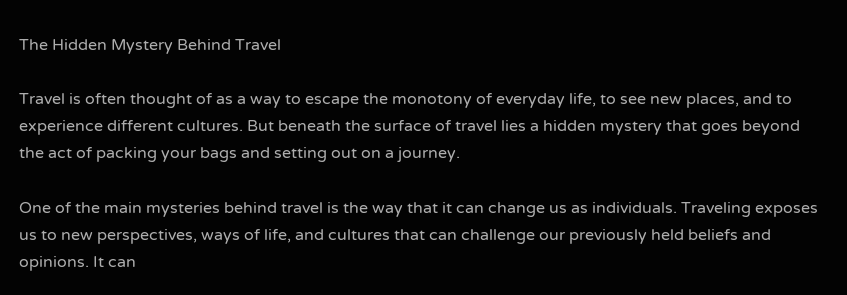The Hidden Mystery Behind Travel

Travel is often thought of as a way to escape the monotony of everyday life, to see new places, and to experience different cultures. But beneath the surface of travel lies a hidden mystery that goes beyond the act of packing your bags and setting out on a journey.

One of the main mysteries behind travel is the way that it can change us as individuals. Traveling exposes us to new perspectives, ways of life, and cultures that can challenge our previously held beliefs and opinions. It can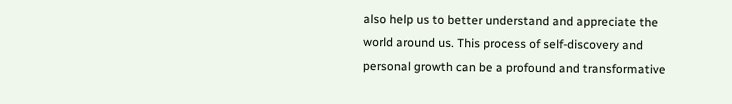also help us to better understand and appreciate the world around us. This process of self-discovery and personal growth can be a profound and transformative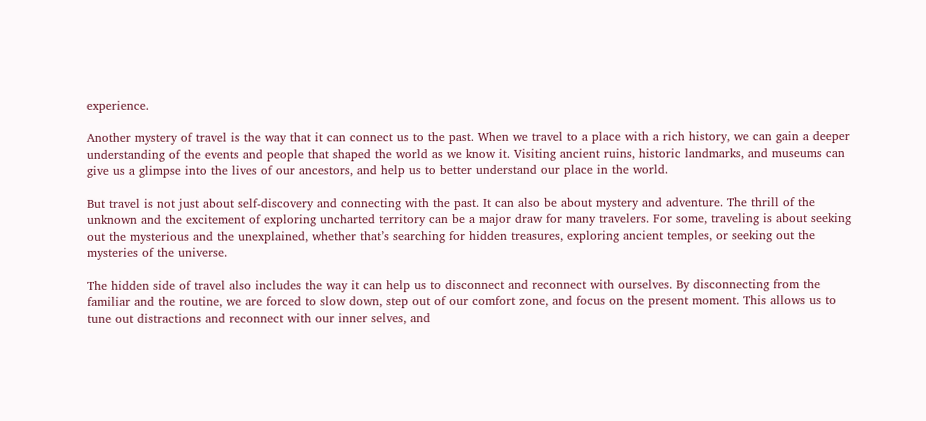experience.

Another mystery of travel is the way that it can connect us to the past. When we travel to a place with a rich history, we can gain a deeper understanding of the events and people that shaped the world as we know it. Visiting ancient ruins, historic landmarks, and museums can give us a glimpse into the lives of our ancestors, and help us to better understand our place in the world.

But travel is not just about self-discovery and connecting with the past. It can also be about mystery and adventure. The thrill of the unknown and the excitement of exploring uncharted territory can be a major draw for many travelers. For some, traveling is about seeking out the mysterious and the unexplained, whether that’s searching for hidden treasures, exploring ancient temples, or seeking out the mysteries of the universe.

The hidden side of travel also includes the way it can help us to disconnect and reconnect with ourselves. By disconnecting from the familiar and the routine, we are forced to slow down, step out of our comfort zone, and focus on the present moment. This allows us to tune out distractions and reconnect with our inner selves, and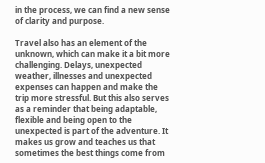in the process, we can find a new sense of clarity and purpose.

Travel also has an element of the unknown, which can make it a bit more challenging. Delays, unexpected weather, illnesses and unexpected expenses can happen and make the trip more stressful. But this also serves as a reminder that being adaptable, flexible and being open to the unexpected is part of the adventure. It makes us grow and teaches us that sometimes the best things come from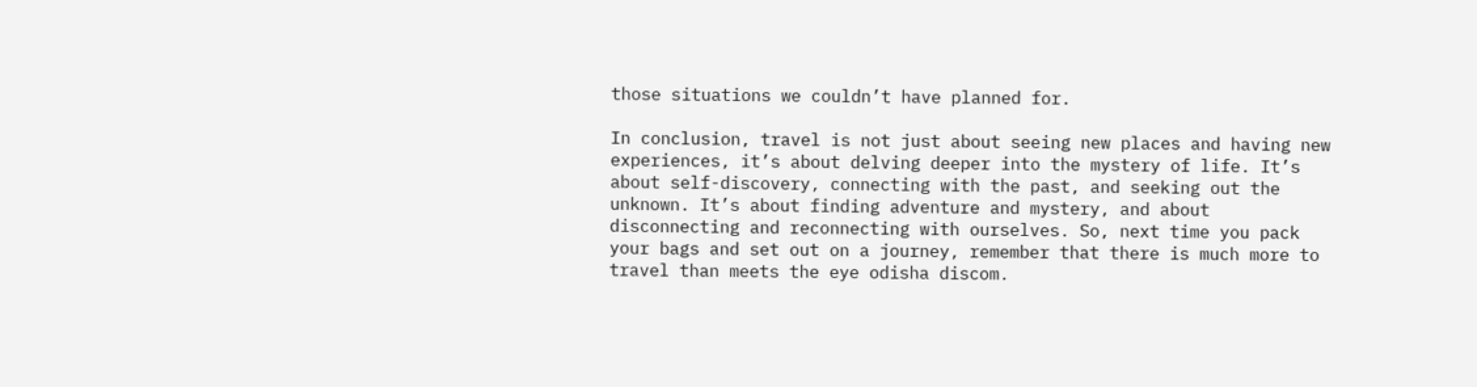those situations we couldn’t have planned for.

In conclusion, travel is not just about seeing new places and having new experiences, it’s about delving deeper into the mystery of life. It’s about self-discovery, connecting with the past, and seeking out the unknown. It’s about finding adventure and mystery, and about disconnecting and reconnecting with ourselves. So, next time you pack your bags and set out on a journey, remember that there is much more to travel than meets the eye odisha discom.